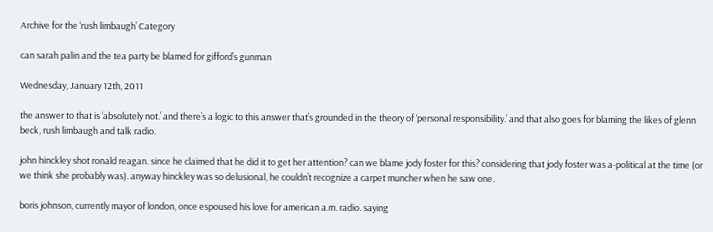Archive for the ‘rush limbaugh’ Category

can sarah palin and the tea party be blamed for gifford’s gunman

Wednesday, January 12th, 2011

the answer to that is ‘absolutely not.’ and there’s a logic to this answer that’s grounded in the theory of ‘personal responsibility.’ and that also goes for blaming the likes of glenn beck, rush limbaugh and talk radio.

john hinckley shot ronald reagan. since he claimed that he did it to get her attention? can we blame jody foster for this? considering that jody foster was a-political at the time (or we think she probably was). anyway hinckley was so delusional, he couldn’t recognize a carpet muncher when he saw one.

boris johnson, currently mayor of london, once espoused his love for american a.m. radio. saying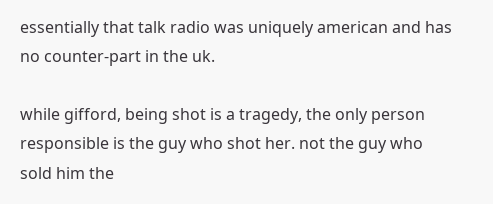essentially that talk radio was uniquely american and has no counter-part in the uk.

while gifford, being shot is a tragedy, the only person responsible is the guy who shot her. not the guy who sold him the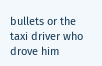bullets or the taxi driver who drove him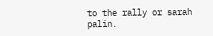to the rally or sarah palin.